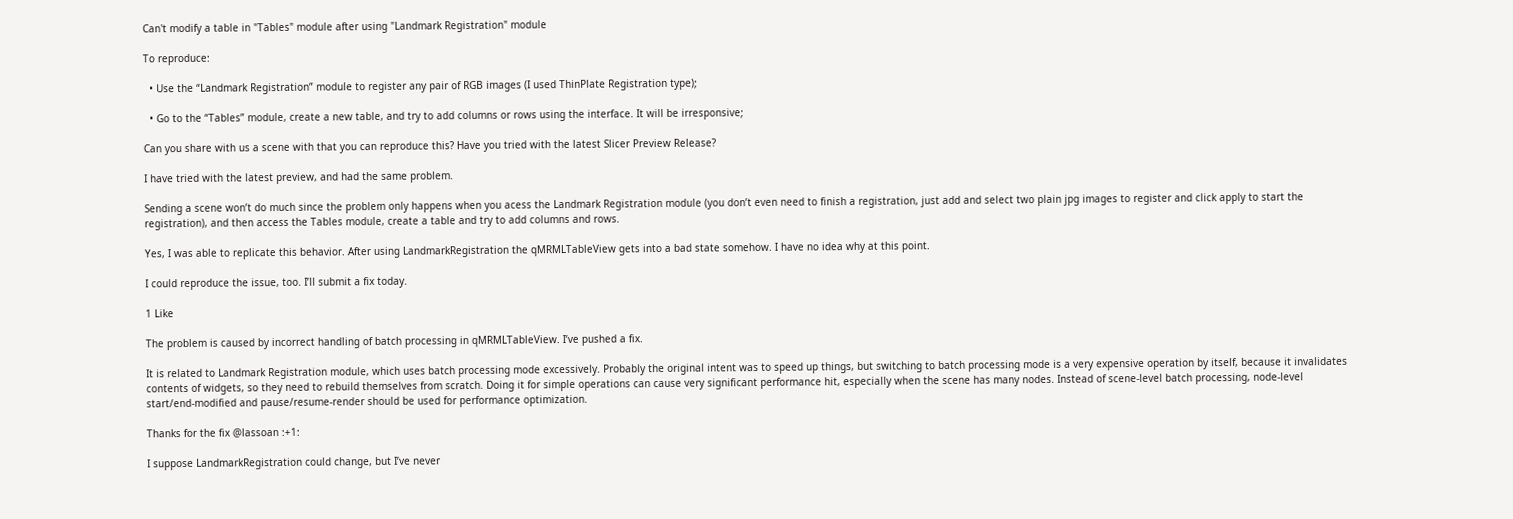Can't modify a table in "Tables" module after using "Landmark Registration" module

To reproduce:

  • Use the “Landmark Registration” module to register any pair of RGB images (I used ThinPlate Registration type);

  • Go to the “Tables” module, create a new table, and try to add columns or rows using the interface. It will be irresponsive;

Can you share with us a scene with that you can reproduce this? Have you tried with the latest Slicer Preview Release?

I have tried with the latest preview, and had the same problem.

Sending a scene won’t do much since the problem only happens when you acess the Landmark Registration module (you don’t even need to finish a registration, just add and select two plain jpg images to register and click apply to start the registration), and then access the Tables module, create a table and try to add columns and rows.

Yes, I was able to replicate this behavior. After using LandmarkRegistration the qMRMLTableView gets into a bad state somehow. I have no idea why at this point.

I could reproduce the issue, too. I’ll submit a fix today.

1 Like

The problem is caused by incorrect handling of batch processing in qMRMLTableView. I’ve pushed a fix.

It is related to Landmark Registration module, which uses batch processing mode excessively. Probably the original intent was to speed up things, but switching to batch processing mode is a very expensive operation by itself, because it invalidates contents of widgets, so they need to rebuild themselves from scratch. Doing it for simple operations can cause very significant performance hit, especially when the scene has many nodes. Instead of scene-level batch processing, node-level start/end-modified and pause/resume-render should be used for performance optimization.

Thanks for the fix @lassoan :+1:

I suppose LandmarkRegistration could change, but I’ve never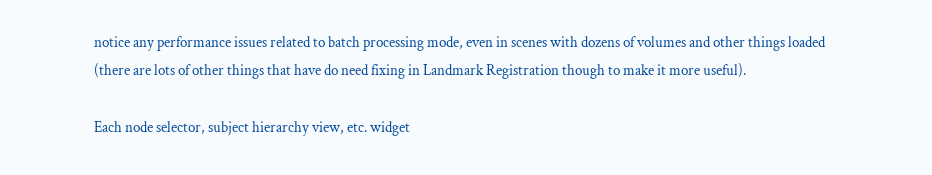notice any performance issues related to batch processing mode, even in scenes with dozens of volumes and other things loaded (there are lots of other things that have do need fixing in Landmark Registration though to make it more useful).

Each node selector, subject hierarchy view, etc. widget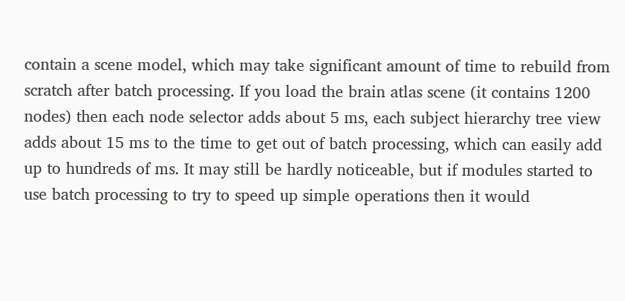contain a scene model, which may take significant amount of time to rebuild from scratch after batch processing. If you load the brain atlas scene (it contains 1200 nodes) then each node selector adds about 5 ms, each subject hierarchy tree view adds about 15 ms to the time to get out of batch processing, which can easily add up to hundreds of ms. It may still be hardly noticeable, but if modules started to use batch processing to try to speed up simple operations then it would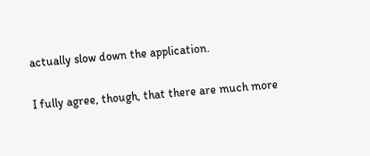actually slow down the application.

I fully agree, though, that there are much more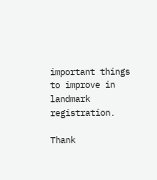important things to improve in landmark registration.

Thank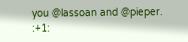you @lassoan and @pieper. :+1: